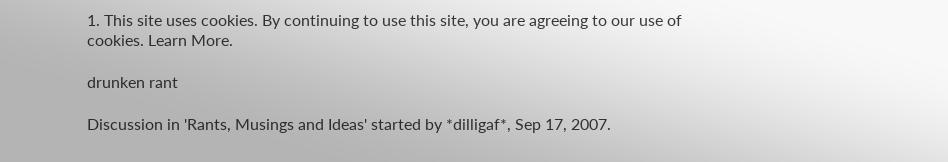1. This site uses cookies. By continuing to use this site, you are agreeing to our use of cookies. Learn More.

drunken rant

Discussion in 'Rants, Musings and Ideas' started by *dilligaf*, Sep 17, 2007.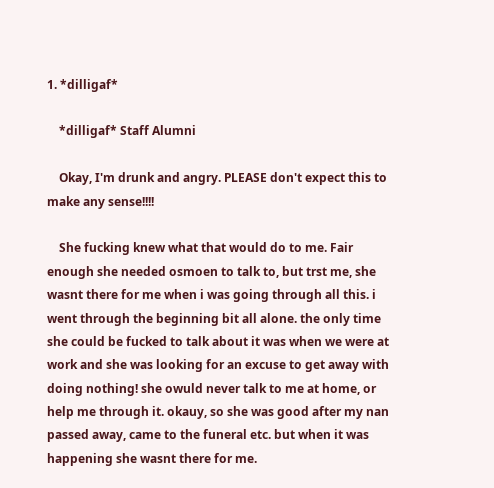1. *dilligaf*

    *dilligaf* Staff Alumni

    Okay, I'm drunk and angry. PLEASE don't expect this to make any sense!!!!

    She fucking knew what that would do to me. Fair enough she needed osmoen to talk to, but trst me, she wasnt there for me when i was going through all this. i went through the beginning bit all alone. the only time she could be fucked to talk about it was when we were at work and she was looking for an excuse to get away with doing nothing! she owuld never talk to me at home, or help me through it. okauy, so she was good after my nan passed away, came to the funeral etc. but when it was happening she wasnt there for me.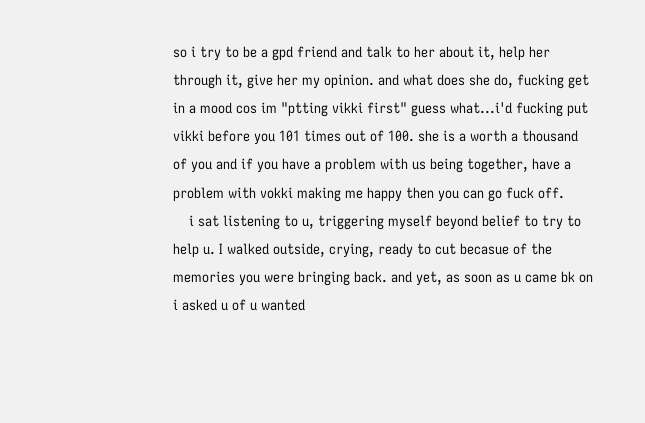so i try to be a gpd friend and talk to her about it, help her through it, give her my opinion. and what does she do, fucking get in a mood cos im "ptting vikki first" guess what...i'd fucking put vikki before you 101 times out of 100. she is a worth a thousand of you and if you have a problem with us being together, have a problem with vokki making me happy then you can go fuck off.
    i sat listening to u, triggering myself beyond belief to try to help u. I walked outside, crying, ready to cut becasue of the memories you were bringing back. and yet, as soon as u came bk on i asked u of u wanted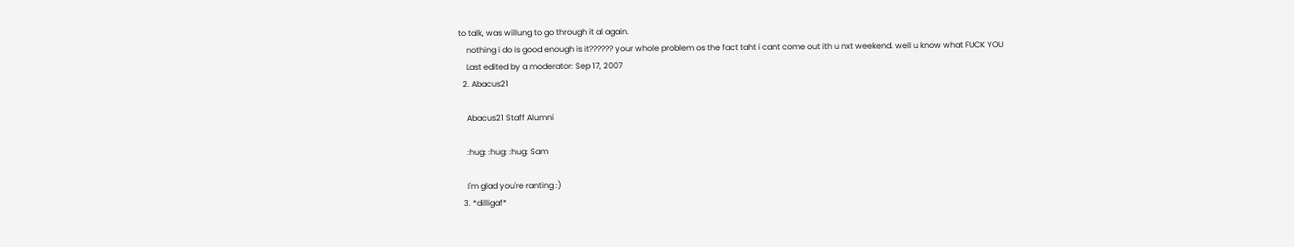to talk, was willung to go through it al again.
    nothing i do is good enough is it?????? your whole problem os the fact taht i cant come out ith u nxt weekend. well u know what FUCK YOU
    Last edited by a moderator: Sep 17, 2007
  2. Abacus21

    Abacus21 Staff Alumni

    :hug: :hug: :hug: Sam

    I'm glad you're ranting :)
  3. *dilligaf*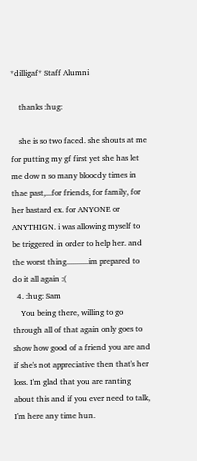*dilligaf* Staff Alumni

    thanks :hug:

    she is so two faced. she shouts at me for putting my gf first yet she has let me dow n so many bloocdy times in thae past,...for friends, for family, for her bastard ex. for ANYONE or ANYTHIGN. i was allowing myself to be triggered in order to help her. and the worst thing...........im prepared to do it all again :(
  4. :hug: Sam
    You being there, willing to go through all of that again only goes to show how good of a friend you are and if she's not appreciative then that's her loss. I'm glad that you are ranting about this and if you ever need to talk, I'm here any time hun.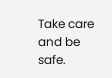Take care and be safe.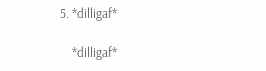5. *dilligaf*

    *dilligaf*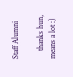Staff Alumni

    thanks hun, means a lot :)